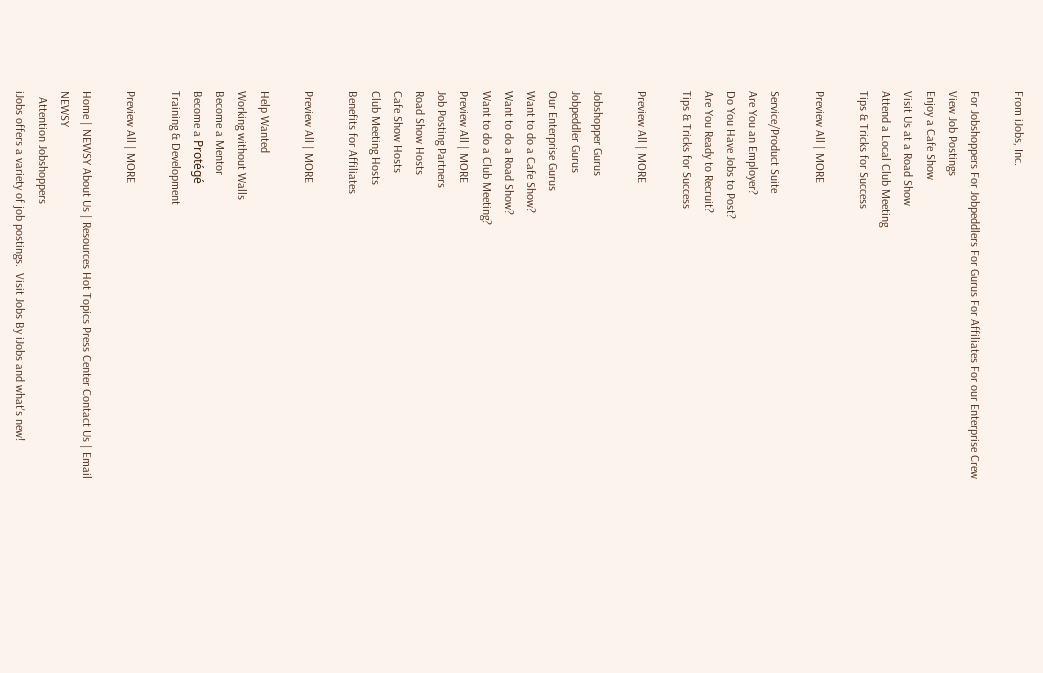From iJobs, Inc.

For Jobshoppers For Jobpeddlers For Gurus For Affiliates For our Enterprise Crew
View Job Postings
Enjoy a Cafe Show
Visit Us at a Road Show
Attend a Local Club Meeting
Tips & Tricks for Success

Preview All | MORE

Service/Product Suite
Are You an Employer?
Do You Have Jobs to Post?
Are You Ready to Recruit?
Tips & Tricks for Success

Preview All | MORE

Jobshopper Gurus
Jobpeddler Gurus
Our Enterprise Gurus
Want to do a Cafe Show?
Want to do a Road Show?
Want to do a Club Meeting?
Preview All | MORE
Job Posting Partners
Road Show Hosts
Cafe Show Hosts
Club Meeting Hosts
Benefits for Affiliates

Preview All | MORE

Help Wanted
Working without Walls
Become a Mentor
Become a Protégé
Training & Development

Preview All | MORE

Home | NEWSY About Us | Resources Hot Topics Press Center Contact Us | Email NEWSY
  Attention Jobshoppers
iJobs offers a variety of job postings.  Visit Jobs By iJobs and what's new!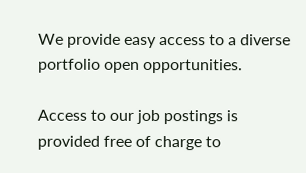We provide easy access to a diverse portfolio open opportunities.

Access to our job postings is provided free of charge to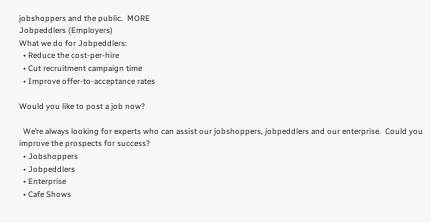jobshoppers and the public.  MORE
Jobpeddlers (Employers)
What we do for Jobpeddlers:
  • Reduce the cost-per-hire
  • Cut recruitment campaign time
  • Improve offer-to-acceptance rates

Would you like to post a job now?

  We’re always looking for experts who can assist our jobshoppers, jobpeddlers and our enterprise.  Could you improve the prospects for success?
  • Jobshoppers
  • Jobpeddlers
  • Enterprise
  • Cafe Shows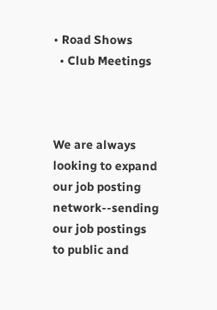• Road Shows
  • Club Meetings



We are always looking to expand our job posting network--sending our job postings to public and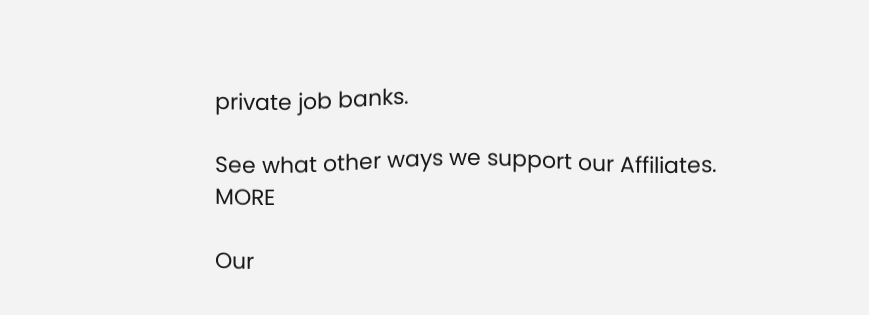private job banks.

See what other ways we support our Affiliates.  MORE

Our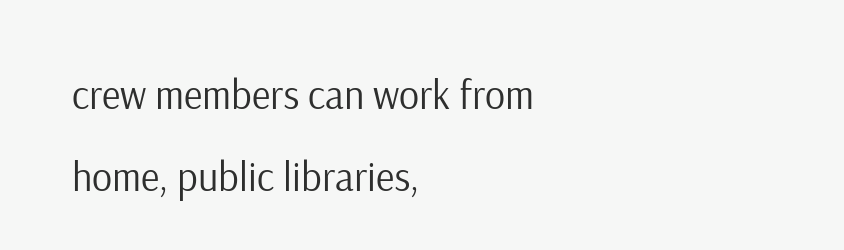crew members can work from
home, public libraries,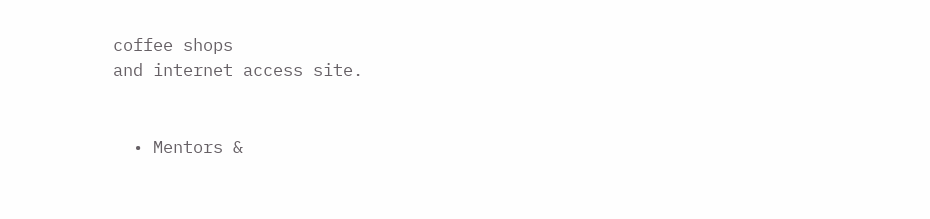coffee shops
and internet access site.


  • Mentors &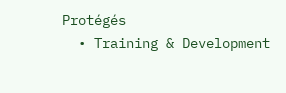Protégés
  • Training & Development